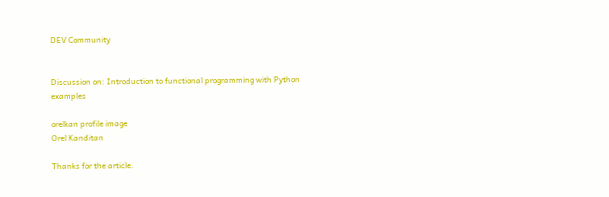DEV Community


Discussion on: Introduction to functional programming with Python examples

orelkan profile image
Orel Kanditan

Thanks for the article.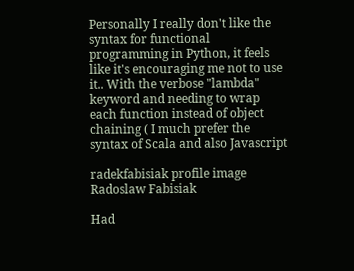Personally I really don't like the syntax for functional programming in Python, it feels like it's encouraging me not to use it.. With the verbose "lambda" keyword and needing to wrap each function instead of object chaining ( I much prefer the syntax of Scala and also Javascript

radekfabisiak profile image
Radoslaw Fabisiak

Had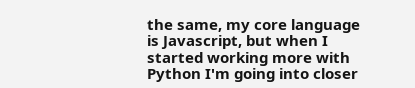the same, my core language is Javascript, but when I started working more with Python I'm going into closer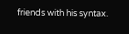friends with his syntax.